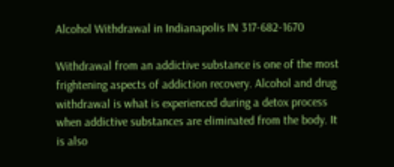Alcohol Withdrawal in Indianapolis IN 317-682-1670

Withdrawal from an addictive substance is one of the most frightening aspects of addiction recovery. Alcohol and drug withdrawal is what is experienced during a detox process when addictive substances are eliminated from the body. It is also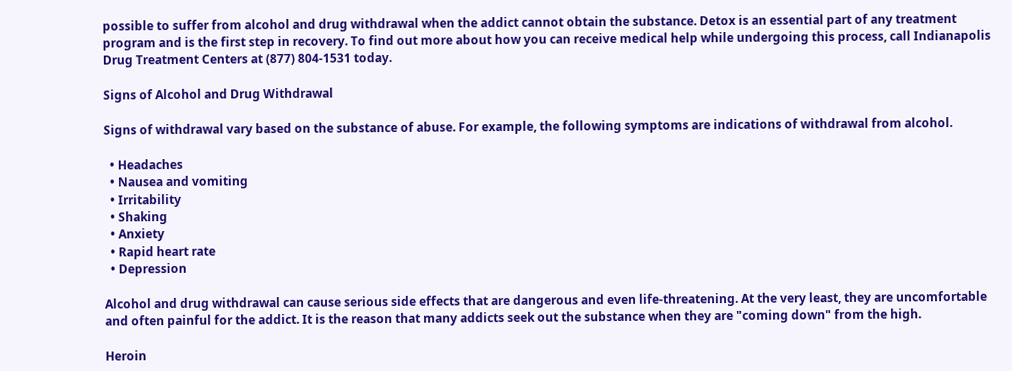possible to suffer from alcohol and drug withdrawal when the addict cannot obtain the substance. Detox is an essential part of any treatment program and is the first step in recovery. To find out more about how you can receive medical help while undergoing this process, call Indianapolis Drug Treatment Centers at (877) 804-1531 today.

Signs of Alcohol and Drug Withdrawal

Signs of withdrawal vary based on the substance of abuse. For example, the following symptoms are indications of withdrawal from alcohol.

  • Headaches
  • Nausea and vomiting
  • Irritability
  • Shaking
  • Anxiety
  • Rapid heart rate
  • Depression

Alcohol and drug withdrawal can cause serious side effects that are dangerous and even life-threatening. At the very least, they are uncomfortable and often painful for the addict. It is the reason that many addicts seek out the substance when they are "coming down" from the high.

Heroin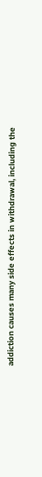addiction causes many side effects in withdrawal, including the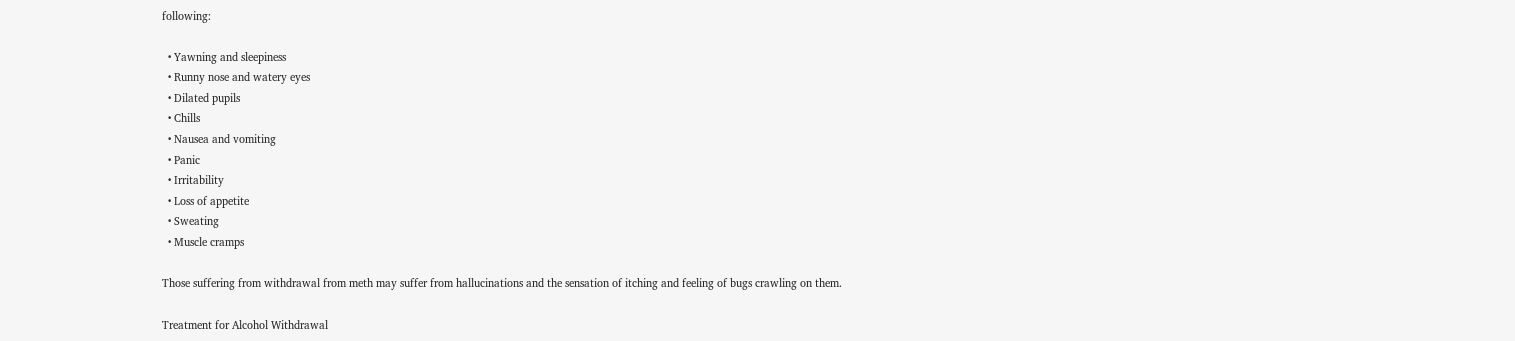following:

  • Yawning and sleepiness
  • Runny nose and watery eyes
  • Dilated pupils
  • Chills
  • Nausea and vomiting
  • Panic
  • Irritability
  • Loss of appetite
  • Sweating
  • Muscle cramps

Those suffering from withdrawal from meth may suffer from hallucinations and the sensation of itching and feeling of bugs crawling on them.

Treatment for Alcohol Withdrawal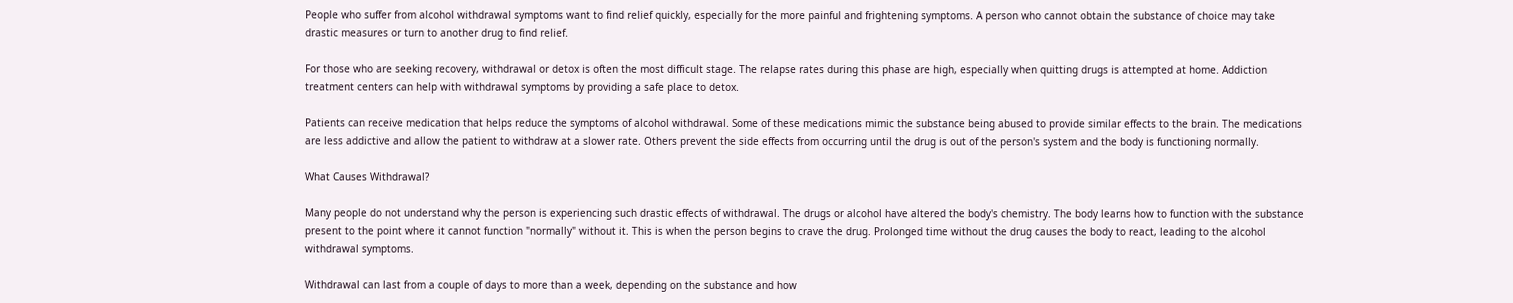People who suffer from alcohol withdrawal symptoms want to find relief quickly, especially for the more painful and frightening symptoms. A person who cannot obtain the substance of choice may take drastic measures or turn to another drug to find relief.

For those who are seeking recovery, withdrawal or detox is often the most difficult stage. The relapse rates during this phase are high, especially when quitting drugs is attempted at home. Addiction treatment centers can help with withdrawal symptoms by providing a safe place to detox.

Patients can receive medication that helps reduce the symptoms of alcohol withdrawal. Some of these medications mimic the substance being abused to provide similar effects to the brain. The medications are less addictive and allow the patient to withdraw at a slower rate. Others prevent the side effects from occurring until the drug is out of the person's system and the body is functioning normally.

What Causes Withdrawal?

Many people do not understand why the person is experiencing such drastic effects of withdrawal. The drugs or alcohol have altered the body's chemistry. The body learns how to function with the substance present to the point where it cannot function "normally" without it. This is when the person begins to crave the drug. Prolonged time without the drug causes the body to react, leading to the alcohol withdrawal symptoms.

Withdrawal can last from a couple of days to more than a week, depending on the substance and how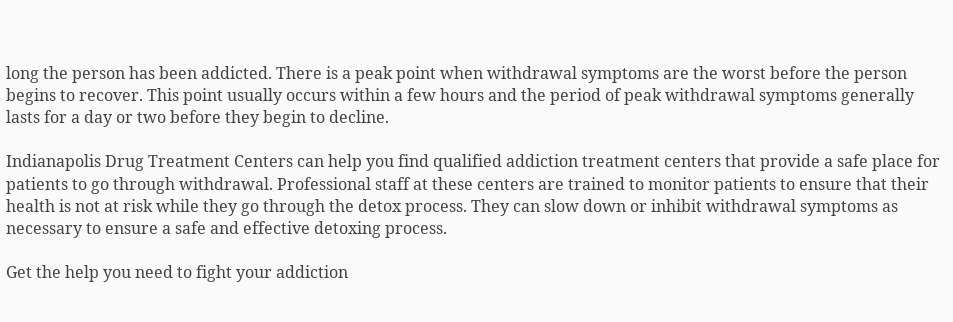long the person has been addicted. There is a peak point when withdrawal symptoms are the worst before the person begins to recover. This point usually occurs within a few hours and the period of peak withdrawal symptoms generally lasts for a day or two before they begin to decline.

Indianapolis Drug Treatment Centers can help you find qualified addiction treatment centers that provide a safe place for patients to go through withdrawal. Professional staff at these centers are trained to monitor patients to ensure that their health is not at risk while they go through the detox process. They can slow down or inhibit withdrawal symptoms as necessary to ensure a safe and effective detoxing process.

Get the help you need to fight your addiction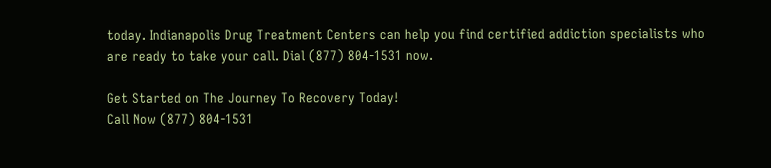today. Indianapolis Drug Treatment Centers can help you find certified addiction specialists who are ready to take your call. Dial (877) 804-1531 now.

Get Started on The Journey To Recovery Today!
Call Now (877) 804-1531